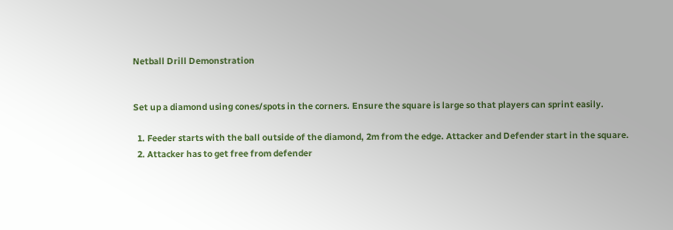Netball Drill Demonstration


Set up a diamond using cones/spots in the corners. Ensure the square is large so that players can sprint easily.

  1. Feeder starts with the ball outside of the diamond, 2m from the edge. Attacker and Defender start in the square.
  2. Attacker has to get free from defender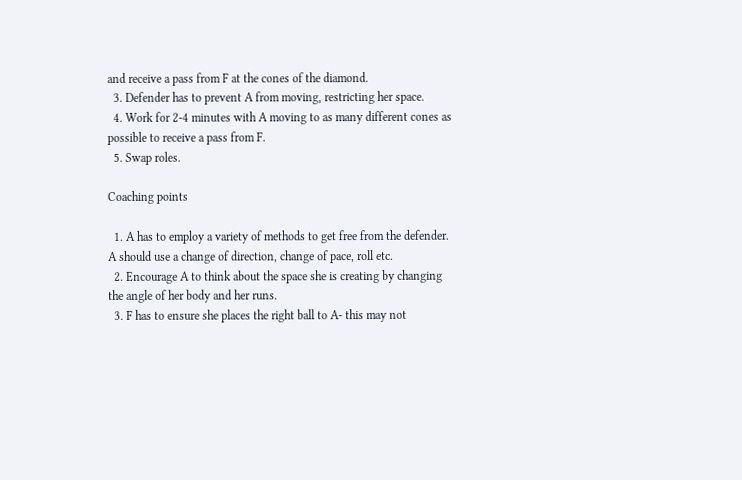and receive a pass from F at the cones of the diamond.
  3. Defender has to prevent A from moving, restricting her space.
  4. Work for 2-4 minutes with A moving to as many different cones as possible to receive a pass from F.
  5. Swap roles.

Coaching points

  1. A has to employ a variety of methods to get free from the defender. A should use a change of direction, change of pace, roll etc.
  2. Encourage A to think about the space she is creating by changing the angle of her body and her runs.
  3. F has to ensure she places the right ball to A- this may not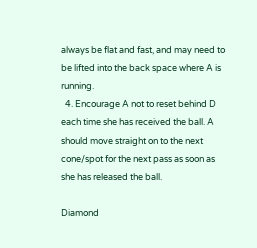always be flat and fast, and may need to be lifted into the back space where A is running.
  4. Encourage A not to reset behind D each time she has received the ball. A should move straight on to the next cone/spot for the next pass as soon as she has released the ball.

Diamond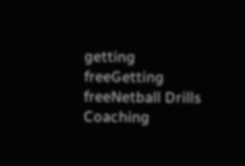getting freeGetting freeNetball Drills Coaching